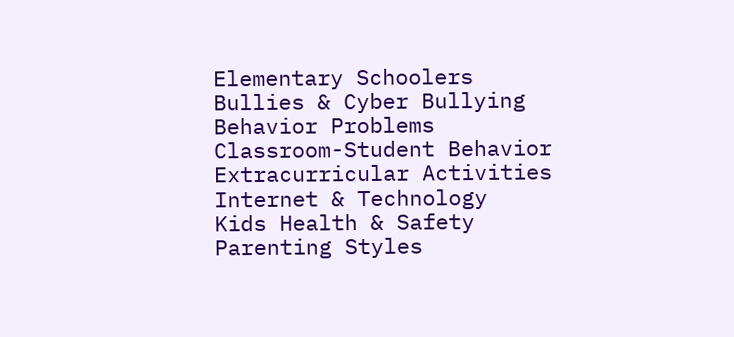Elementary Schoolers
Bullies & Cyber Bullying
Behavior Problems
Classroom-Student Behavior
Extracurricular Activities
Internet & Technology
Kids Health & Safety
Parenting Styles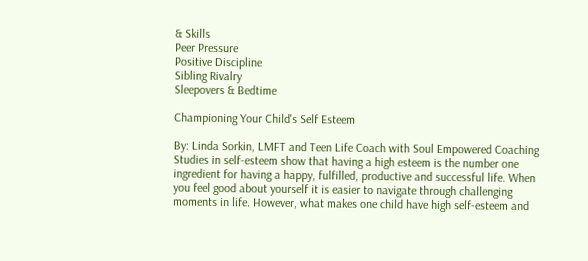& Skills
Peer Pressure
Positive Discipline
Sibling Rivalry
Sleepovers & Bedtime

Championing Your Child's Self Esteem

By: Linda Sorkin, LMFT and Teen Life Coach with Soul Empowered Coaching
Studies in self-esteem show that having a high esteem is the number one ingredient for having a happy, fulfilled, productive and successful life. When you feel good about yourself it is easier to navigate through challenging moments in life. However, what makes one child have high self-esteem and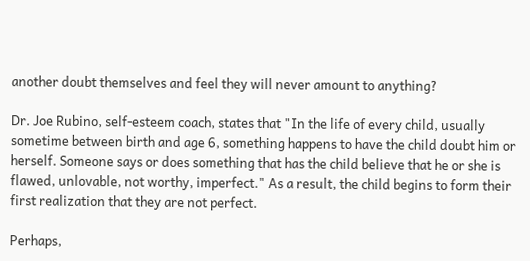another doubt themselves and feel they will never amount to anything?

Dr. Joe Rubino, self-esteem coach, states that "In the life of every child, usually sometime between birth and age 6, something happens to have the child doubt him or herself. Someone says or does something that has the child believe that he or she is flawed, unlovable, not worthy, imperfect." As a result, the child begins to form their first realization that they are not perfect.

Perhaps,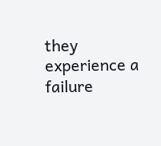they experience a failure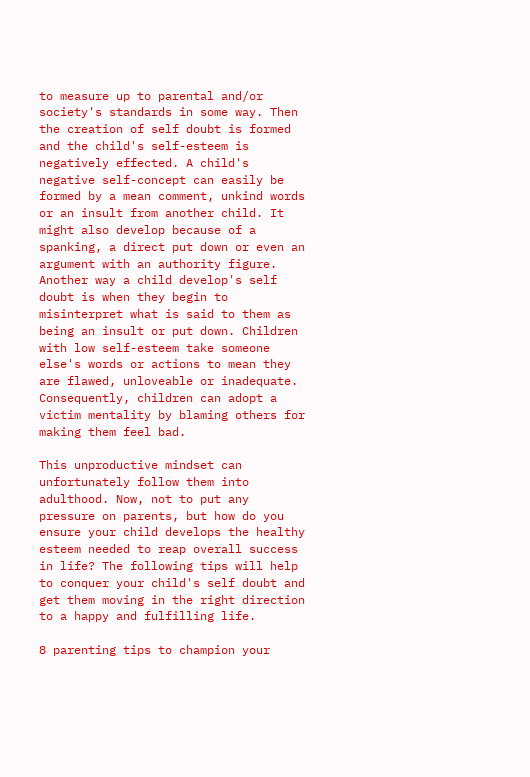to measure up to parental and/or society's standards in some way. Then the creation of self doubt is formed and the child's self-esteem is negatively effected. A child's negative self-concept can easily be formed by a mean comment, unkind words or an insult from another child. It might also develop because of a spanking, a direct put down or even an argument with an authority figure. Another way a child develop's self doubt is when they begin to misinterpret what is said to them as being an insult or put down. Children with low self-esteem take someone else's words or actions to mean they are flawed, unloveable or inadequate. Consequently, children can adopt a victim mentality by blaming others for making them feel bad.

This unproductive mindset can unfortunately follow them into adulthood. Now, not to put any pressure on parents, but how do you ensure your child develops the healthy esteem needed to reap overall success in life? The following tips will help to conquer your child's self doubt and get them moving in the right direction to a happy and fulfilling life.

8 parenting tips to champion your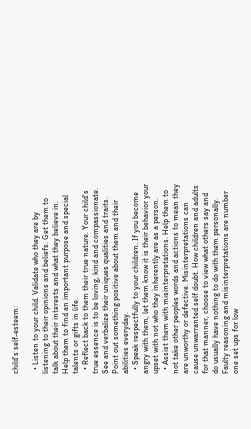child's self-esteem:

  • Listen to your child. Validate who they are by listening to their opinions and beliefs. Get them to talk about their interests and what they believe in. Help them to find an important purpose and special talents or gifts in life.
  • Reflect back to them their true nature. Your child's true essence is to be loving, kind and compassionate. See and verbalize their uniques qualities and traits. Point out something positive about them and their abilities everyday.
  • Speak respectfully to your children. If you become angry with them, let them know it is their behavior your upset with not who they inherently are as a person.
  • Assist them with misinterpretations. Help them to not take other peoples words and actions to mean they are unworthy or defective. Misinterpretations can cause unwarranted self doubt. How children and adults for that manner, choose to view what others say and do usually have nothing to do with them personally. Faulty reasoning and misinterpretations are number one set ups for low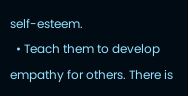self-esteem.
  • Teach them to develop empathy for others. There is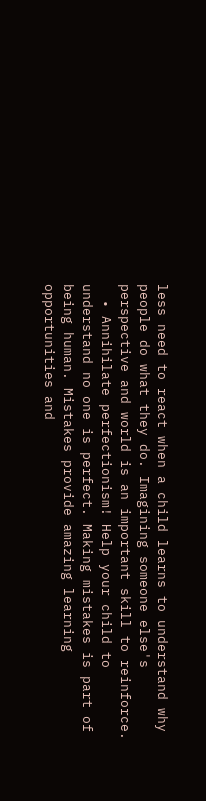less need to react when a child learns to understand why people do what they do. Imagining someone else's perspective and world is an important skill to reinforce.
  • Annihilate perfectionism! Help your child to understand no one is perfect. Making mistakes is part of being human. Mistakes provide amazing learning opportunities and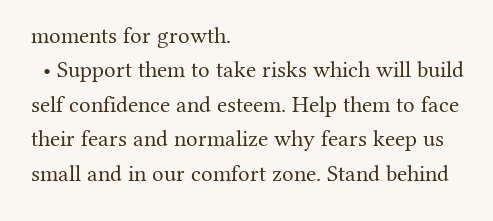moments for growth.
  • Support them to take risks which will build self confidence and esteem. Help them to face their fears and normalize why fears keep us small and in our comfort zone. Stand behind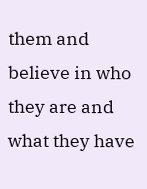them and believe in who they are and what they have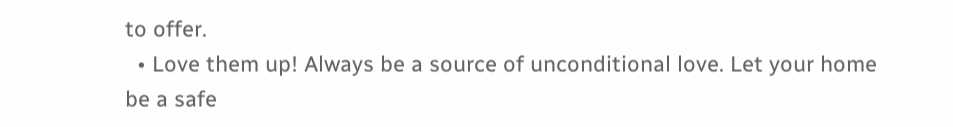to offer.
  • Love them up! Always be a source of unconditional love. Let your home be a safe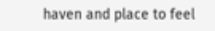haven and place to feel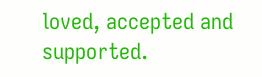loved, accepted and supported.